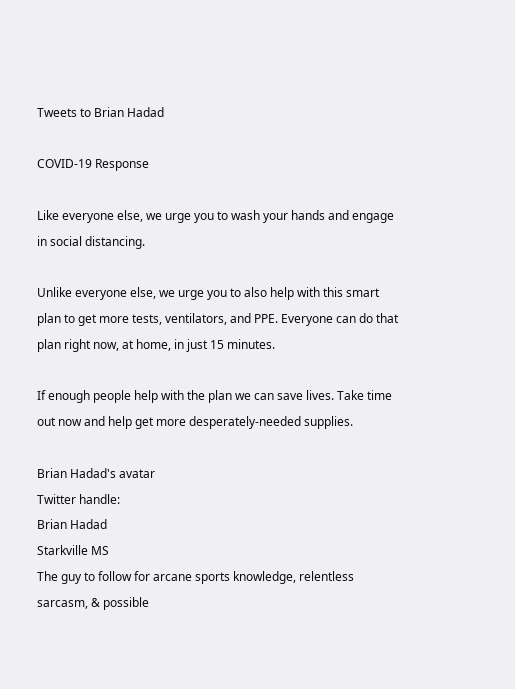Tweets to Brian Hadad

COVID-19 Response

Like everyone else, we urge you to wash your hands and engage in social distancing.

Unlike everyone else, we urge you to also help with this smart plan to get more tests, ventilators, and PPE. Everyone can do that plan right now, at home, in just 15 minutes.

If enough people help with the plan we can save lives. Take time out now and help get more desperately-needed supplies.

Brian Hadad's avatar
Twitter handle:
Brian Hadad
Starkville MS
The guy to follow for arcane sports knowledge, relentless sarcasm, & possible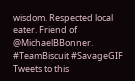wisdom. Respected local eater. Friend of @MichaelBBonner. #TeamBiscuit #SavageGIF
Tweets to this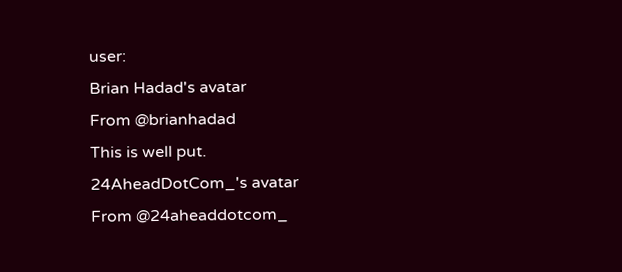user:
Brian Hadad's avatar
From @brianhadad
This is well put.
24AheadDotCom_'s avatar
From @24aheaddotcom_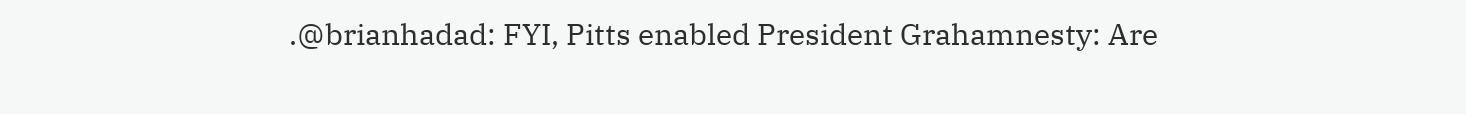.@brianhadad: FYI, Pitts enabled President Grahamnesty: Are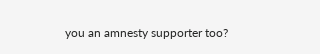you an amnesty supporter too?